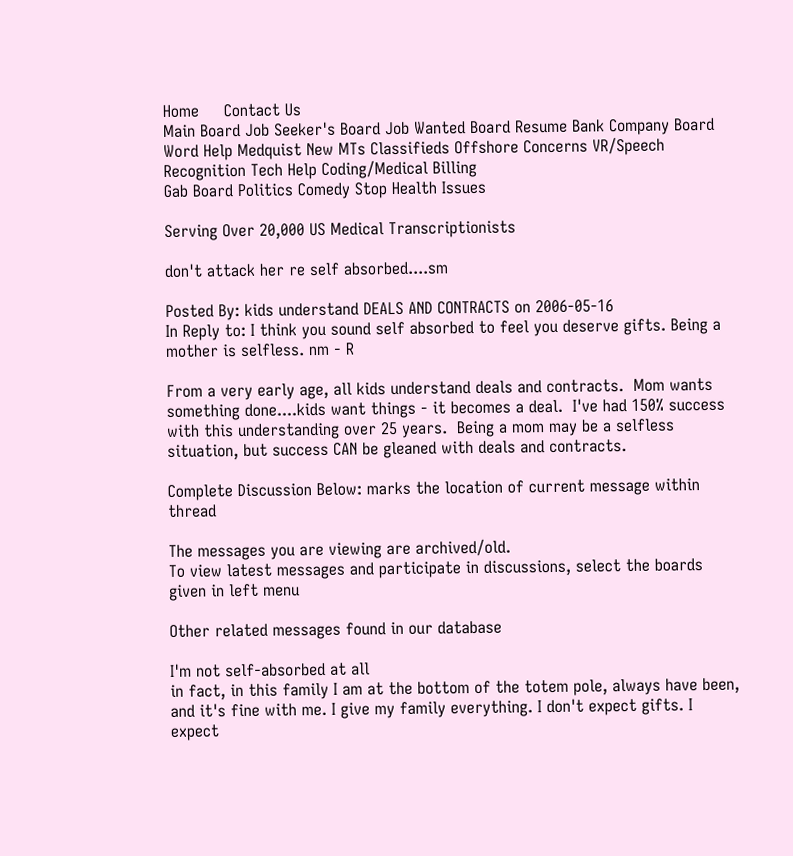Home     Contact Us
Main Board Job Seeker's Board Job Wanted Board Resume Bank Company Board Word Help Medquist New MTs Classifieds Offshore Concerns VR/Speech Recognition Tech Help Coding/Medical Billing
Gab Board Politics Comedy Stop Health Issues

Serving Over 20,000 US Medical Transcriptionists

don't attack her re self absorbed....sm

Posted By: kids understand DEALS AND CONTRACTS on 2006-05-16
In Reply to: I think you sound self absorbed to feel you deserve gifts. Being a mother is selfless. nm - R

From a very early age, all kids understand deals and contracts.  Mom wants something done....kids want things - it becomes a deal.  I've had 150% success with this understanding over 25 years.  Being a mom may be a selfless situation, but success CAN be gleaned with deals and contracts.

Complete Discussion Below: marks the location of current message within thread

The messages you are viewing are archived/old.
To view latest messages and participate in discussions, select the boards given in left menu

Other related messages found in our database

I'm not self-absorbed at all
in fact, in this family I am at the bottom of the totem pole, always have been, and it's fine with me. I give my family everything. I don't expect gifts. I expect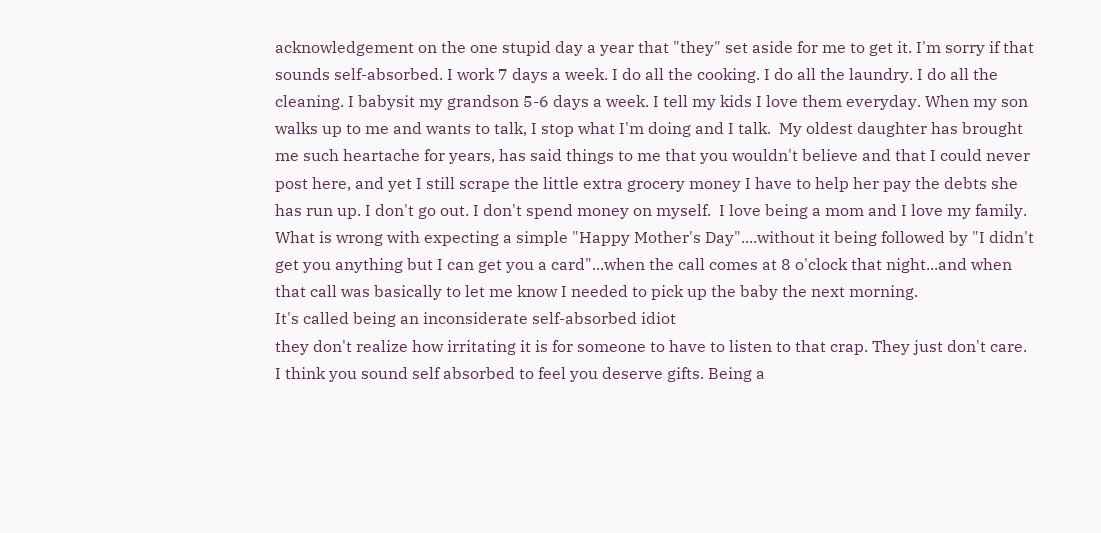acknowledgement on the one stupid day a year that "they" set aside for me to get it. I'm sorry if that sounds self-absorbed. I work 7 days a week. I do all the cooking. I do all the laundry. I do all the cleaning. I babysit my grandson 5-6 days a week. I tell my kids I love them everyday. When my son walks up to me and wants to talk, I stop what I'm doing and I talk.  My oldest daughter has brought me such heartache for years, has said things to me that you wouldn't believe and that I could never post here, and yet I still scrape the little extra grocery money I have to help her pay the debts she has run up. I don't go out. I don't spend money on myself.  I love being a mom and I love my family. What is wrong with expecting a simple "Happy Mother's Day"....without it being followed by "I didn't get you anything but I can get you a card"...when the call comes at 8 o'clock that night...and when that call was basically to let me know I needed to pick up the baby the next morning.
It's called being an inconsiderate self-absorbed idiot
they don't realize how irritating it is for someone to have to listen to that crap. They just don't care.
I think you sound self absorbed to feel you deserve gifts. Being a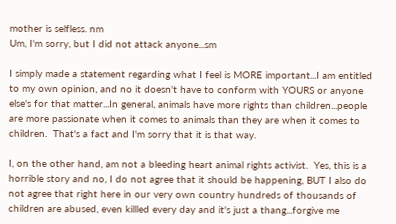mother is selfless. nm
Um, I'm sorry, but I did not attack anyone...sm

I simply made a statement regarding what I feel is MORE important...I am entitled to my own opinion, and no it doesn't have to conform with YOURS or anyone else's for that matter...In general, animals have more rights than children...people are more passionate when it comes to animals than they are when it comes to children.  That's a fact and I'm sorry that it is that way.

I, on the other hand, am not a bleeding heart animal rights activist.  Yes, this is a horrible story and no, I do not agree that it should be happening, BUT I also do not agree that right here in our very own country hundreds of thousands of children are abused, even killled every day and it's just a thang...forgive me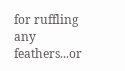for ruffling any feathers...or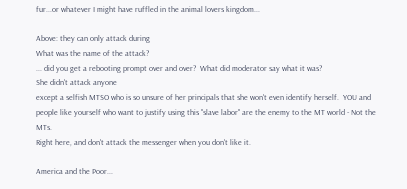fur...or whatever I might have ruffled in the animal lovers kingdom...

Above: they can only attack during
What was the name of the attack?
... did you get a rebooting prompt over and over?  What did moderator say what it was?
She didn't attack anyone
except a selfish MTSO who is so unsure of her principals that she won't even identify herself.  YOU and people like yourself who want to justify using this "slave labor" are the enemy to the MT world - Not the MTs.
Right here, and don't attack the messenger when you don't like it.

America and the Poor...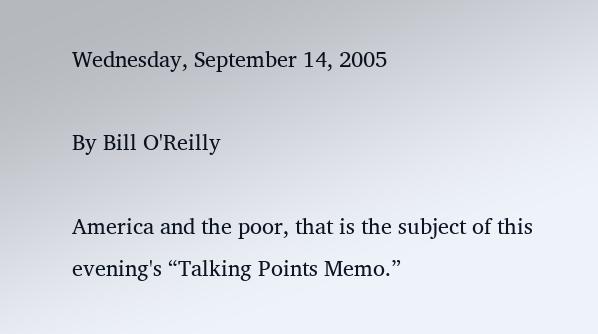Wednesday, September 14, 2005

By Bill O'Reilly

America and the poor, that is the subject of this evening's “Talking Points Memo.”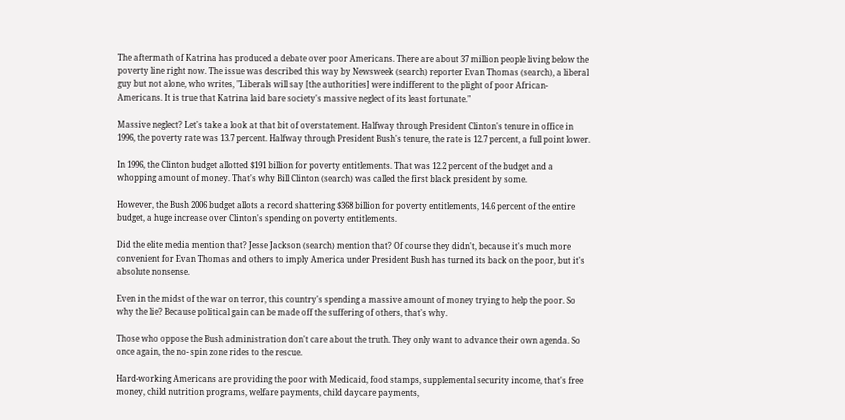The aftermath of Katrina has produced a debate over poor Americans. There are about 37 million people living below the poverty line right now. The issue was described this way by Newsweek (search) reporter Evan Thomas (search), a liberal guy but not alone, who writes, "Liberals will say [the authorities] were indifferent to the plight of poor African-Americans. It is true that Katrina laid bare society's massive neglect of its least fortunate."

Massive neglect? Let's take a look at that bit of overstatement. Halfway through President Clinton's tenure in office in 1996, the poverty rate was 13.7 percent. Halfway through President Bush's tenure, the rate is 12.7 percent, a full point lower.

In 1996, the Clinton budget allotted $191 billion for poverty entitlements. That was 12.2 percent of the budget and a whopping amount of money. That's why Bill Clinton (search) was called the first black president by some.

However, the Bush 2006 budget allots a record shattering $368 billion for poverty entitlements, 14.6 percent of the entire budget, a huge increase over Clinton's spending on poverty entitlements.

Did the elite media mention that? Jesse Jackson (search) mention that? Of course they didn't, because it's much more convenient for Evan Thomas and others to imply America under President Bush has turned its back on the poor, but it's absolute nonsense.

Even in the midst of the war on terror, this country's spending a massive amount of money trying to help the poor. So why the lie? Because political gain can be made off the suffering of others, that's why.

Those who oppose the Bush administration don't care about the truth. They only want to advance their own agenda. So once again, the no- spin zone rides to the rescue.

Hard-working Americans are providing the poor with Medicaid, food stamps, supplemental security income, that's free money, child nutrition programs, welfare payments, child daycare payments,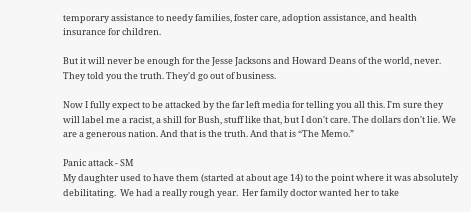temporary assistance to needy families, foster care, adoption assistance, and health insurance for children.

But it will never be enough for the Jesse Jacksons and Howard Deans of the world, never. They told you the truth. They'd go out of business.

Now I fully expect to be attacked by the far left media for telling you all this. I'm sure they will label me a racist, a shill for Bush, stuff like that, but I don't care. The dollars don't lie. We are a generous nation. And that is the truth. And that is “The Memo.”

Panic attack - SM
My daughter used to have them (started at about age 14) to the point where it was absolutely debilitating.  We had a really rough year.  Her family doctor wanted her to take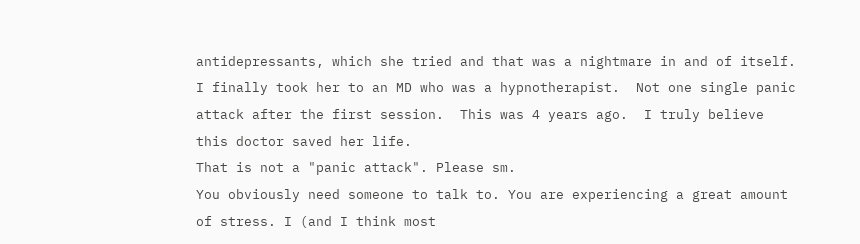antidepressants, which she tried and that was a nightmare in and of itself.  I finally took her to an MD who was a hypnotherapist.  Not one single panic attack after the first session.  This was 4 years ago.  I truly believe this doctor saved her life.
That is not a "panic attack". Please sm.
You obviously need someone to talk to. You are experiencing a great amount of stress. I (and I think most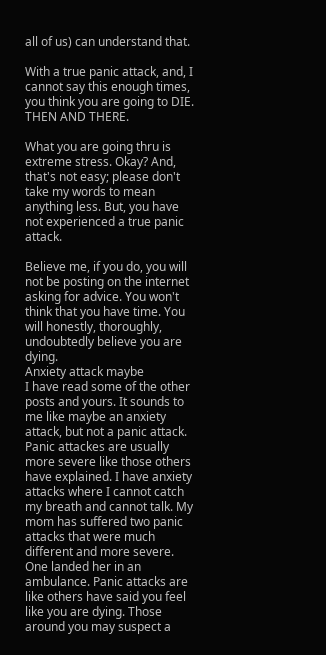all of us) can understand that.

With a true panic attack, and, I cannot say this enough times, you think you are going to DIE. THEN AND THERE.

What you are going thru is extreme stress. Okay? And, that's not easy; please don't take my words to mean anything less. But, you have not experienced a true panic attack.

Believe me, if you do, you will not be posting on the internet asking for advice. You won't think that you have time. You will honestly, thoroughly, undoubtedly believe you are dying.
Anxiety attack maybe
I have read some of the other posts and yours. It sounds to me like maybe an anxiety attack, but not a panic attack. Panic attackes are usually more severe like those others have explained. I have anxiety attacks where I cannot catch my breath and cannot talk. My mom has suffered two panic attacks that were much different and more severe. One landed her in an ambulance. Panic attacks are like others have said you feel like you are dying. Those around you may suspect a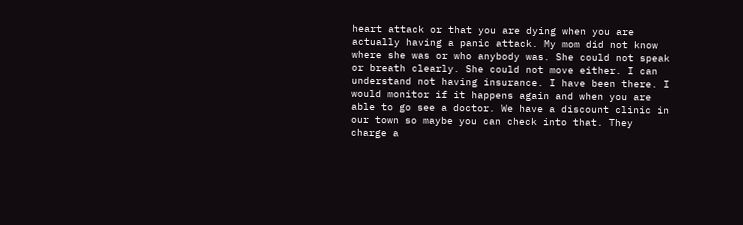heart attack or that you are dying when you are actually having a panic attack. My mom did not know where she was or who anybody was. She could not speak or breath clearly. She could not move either. I can understand not having insurance. I have been there. I would monitor if it happens again and when you are able to go see a doctor. We have a discount clinic in our town so maybe you can check into that. They charge a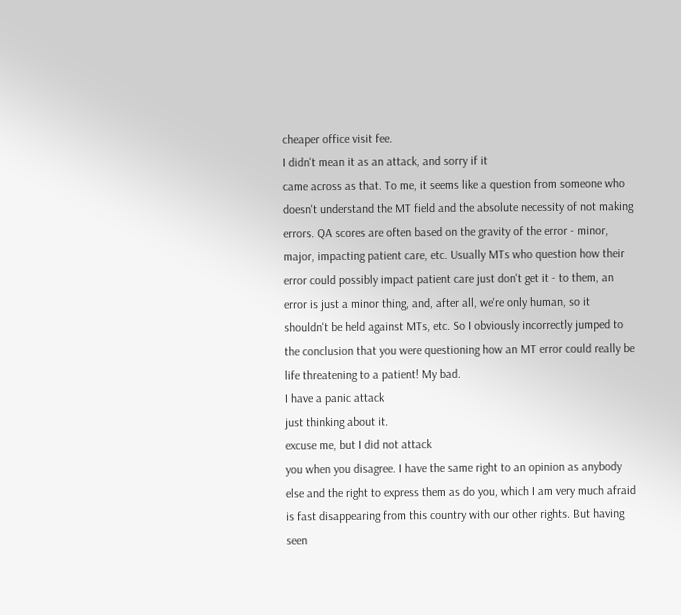cheaper office visit fee.
I didn't mean it as an attack, and sorry if it
came across as that. To me, it seems like a question from someone who doesn't understand the MT field and the absolute necessity of not making errors. QA scores are often based on the gravity of the error - minor, major, impacting patient care, etc. Usually MTs who question how their error could possibly impact patient care just don't get it - to them, an error is just a minor thing, and, after all, we're only human, so it shouldn't be held against MTs, etc. So I obviously incorrectly jumped to the conclusion that you were questioning how an MT error could really be life threatening to a patient! My bad.
I have a panic attack
just thinking about it.
excuse me, but I did not attack
you when you disagree. I have the same right to an opinion as anybody else and the right to express them as do you, which I am very much afraid is fast disappearing from this country with our other rights. But having seen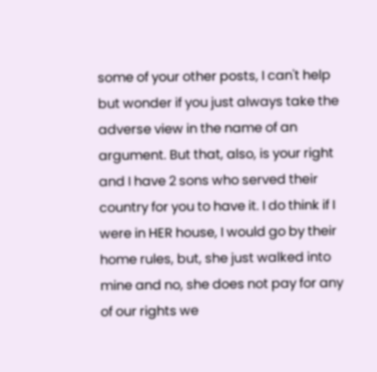some of your other posts, I can't help but wonder if you just always take the adverse view in the name of an argument. But that, also, is your right and I have 2 sons who served their country for you to have it. I do think if I were in HER house, I would go by their home rules, but, she just walked into mine and no, she does not pay for any of our rights we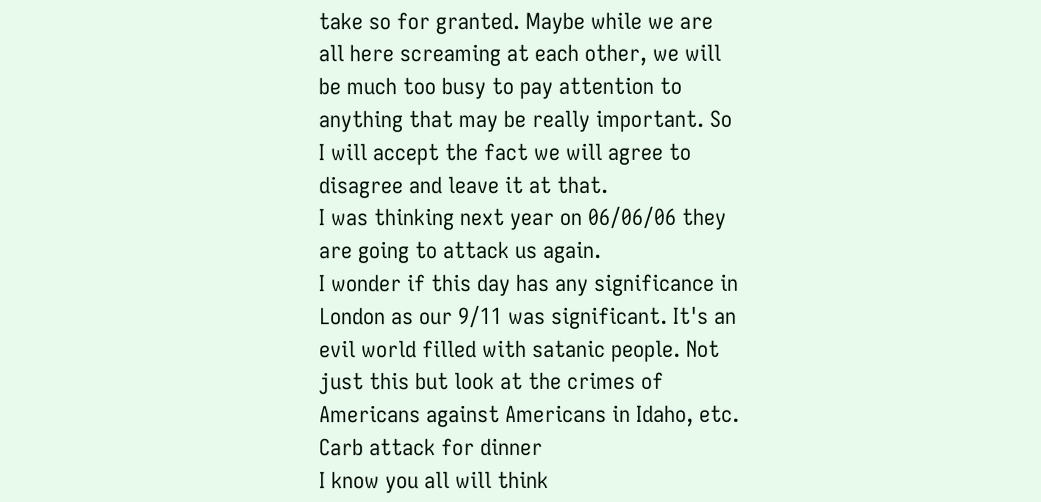take so for granted. Maybe while we are all here screaming at each other, we will be much too busy to pay attention to anything that may be really important. So I will accept the fact we will agree to disagree and leave it at that.
I was thinking next year on 06/06/06 they are going to attack us again.
I wonder if this day has any significance in London as our 9/11 was significant. It's an evil world filled with satanic people. Not just this but look at the crimes of Americans against Americans in Idaho, etc.
Carb attack for dinner
I know you all will think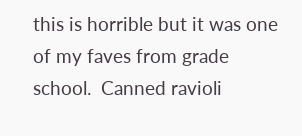this is horrible but it was one of my faves from grade school.  Canned ravioli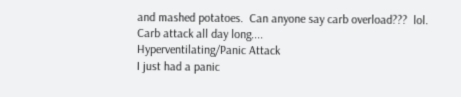and mashed potatoes.  Can anyone say carb overload???  lol.
Carb attack all day long....
Hyperventilating/Panic Attack
I just had a panic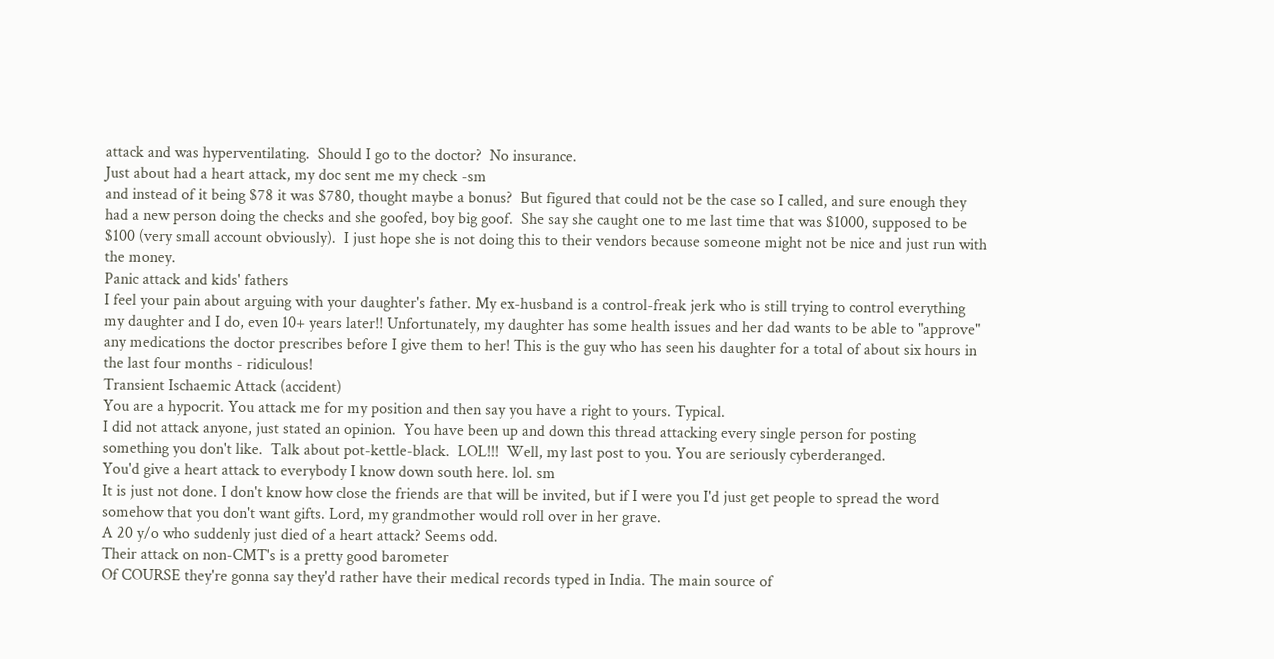attack and was hyperventilating.  Should I go to the doctor?  No insurance.
Just about had a heart attack, my doc sent me my check -sm
and instead of it being $78 it was $780, thought maybe a bonus?  But figured that could not be the case so I called, and sure enough they had a new person doing the checks and she goofed, boy big goof.  She say she caught one to me last time that was $1000, supposed to be $100 (very small account obviously).  I just hope she is not doing this to their vendors because someone might not be nice and just run with the money.
Panic attack and kids' fathers
I feel your pain about arguing with your daughter's father. My ex-husband is a control-freak jerk who is still trying to control everything my daughter and I do, even 10+ years later!! Unfortunately, my daughter has some health issues and her dad wants to be able to "approve" any medications the doctor prescribes before I give them to her! This is the guy who has seen his daughter for a total of about six hours in the last four months - ridiculous!
Transient Ischaemic Attack (accident)
You are a hypocrit. You attack me for my position and then say you have a right to yours. Typical.
I did not attack anyone, just stated an opinion.  You have been up and down this thread attacking every single person for posting something you don't like.  Talk about pot-kettle-black.  LOL!!!  Well, my last post to you. You are seriously cyberderanged.
You'd give a heart attack to everybody I know down south here. lol. sm
It is just not done. I don't know how close the friends are that will be invited, but if I were you I'd just get people to spread the word somehow that you don't want gifts. Lord, my grandmother would roll over in her grave.
A 20 y/o who suddenly just died of a heart attack? Seems odd.
Their attack on non-CMT's is a pretty good barometer
Of COURSE they're gonna say they'd rather have their medical records typed in India. The main source of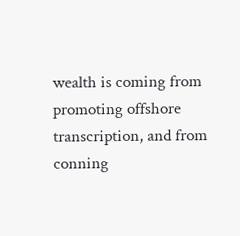wealth is coming from promoting offshore transcription, and from conning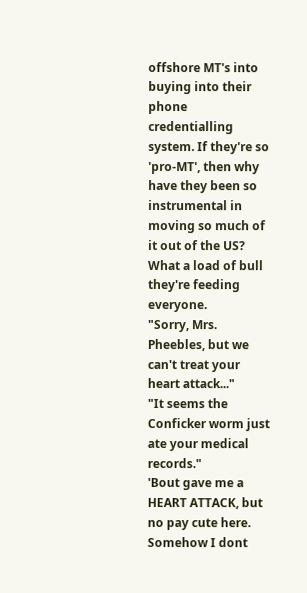offshore MT's into buying into their phone credentialling system. If they're so 'pro-MT', then why have they been so instrumental in moving so much of it out of the US?
What a load of bull they're feeding everyone.
"Sorry, Mrs. Pheebles, but we can't treat your heart attack..."
"It seems the Conficker worm just ate your medical records."
'Bout gave me a HEART ATTACK, but no pay cute here.
Somehow I dont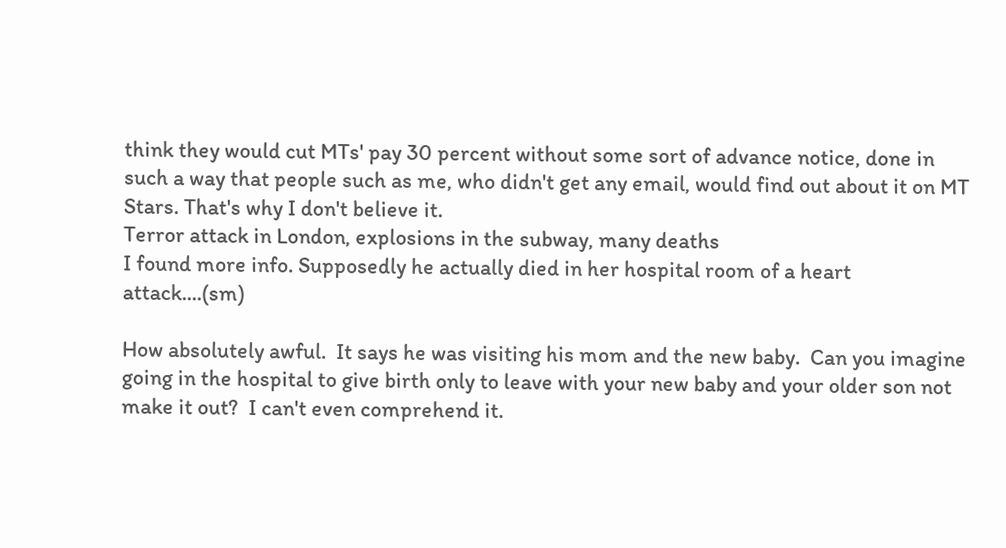think they would cut MTs' pay 30 percent without some sort of advance notice, done in such a way that people such as me, who didn't get any email, would find out about it on MT Stars. That's why I don't believe it.
Terror attack in London, explosions in the subway, many deaths
I found more info. Supposedly he actually died in her hospital room of a heart attack....(sm)

How absolutely awful.  It says he was visiting his mom and the new baby.  Can you imagine going in the hospital to give birth only to leave with your new baby and your older son not make it out?  I can't even comprehend it.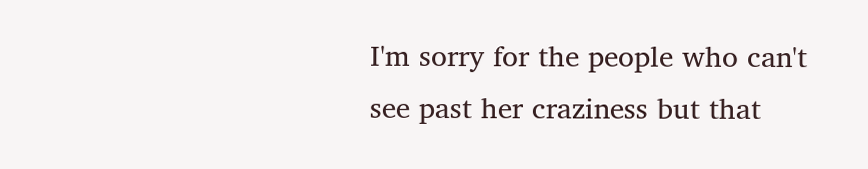I'm sorry for the people who can't see past her craziness but that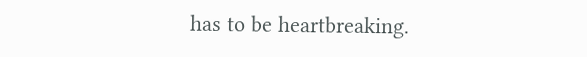has to be heartbreaking.